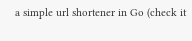a simple url shortener in Go (check it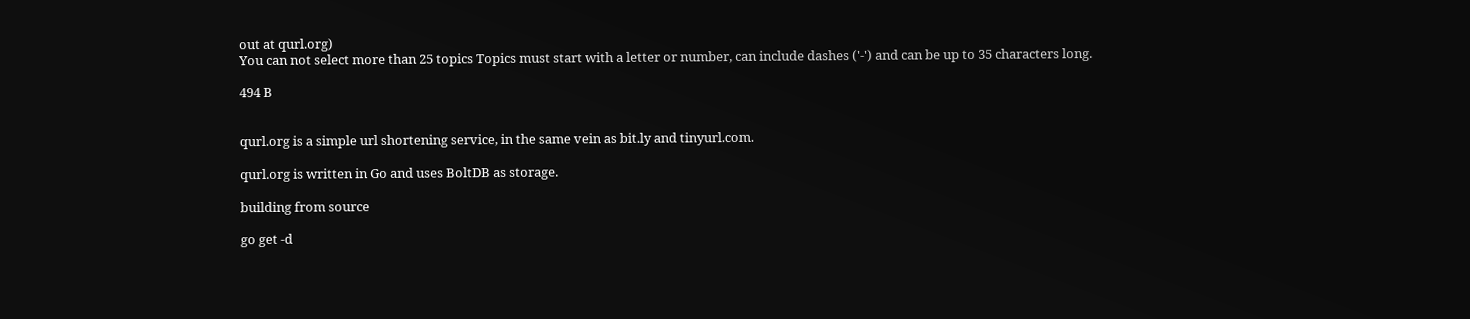out at qurl.org)
You can not select more than 25 topics Topics must start with a letter or number, can include dashes ('-') and can be up to 35 characters long.

494 B


qurl.org is a simple url shortening service, in the same vein as bit.ly and tinyurl.com.

qurl.org is written in Go and uses BoltDB as storage.

building from source

go get -d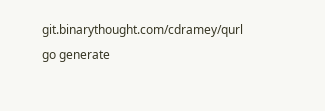git.binarythought.com/cdramey/qurl
go generate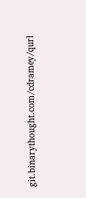git.binarythought.com/cdramey/qurl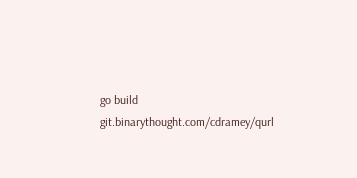go build git.binarythought.com/cdramey/qurl